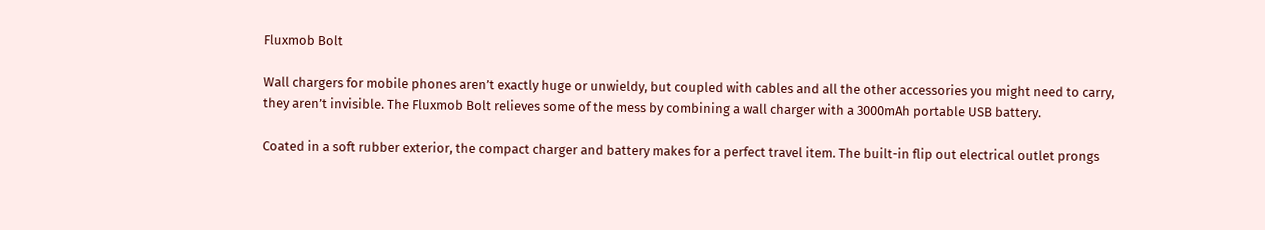Fluxmob Bolt

Wall chargers for mobile phones aren’t exactly huge or unwieldy, but coupled with cables and all the other accessories you might need to carry, they aren’t invisible. The Fluxmob Bolt relieves some of the mess by combining a wall charger with a 3000mAh portable USB battery.

Coated in a soft rubber exterior, the compact charger and battery makes for a perfect travel item. The built-in flip out electrical outlet prongs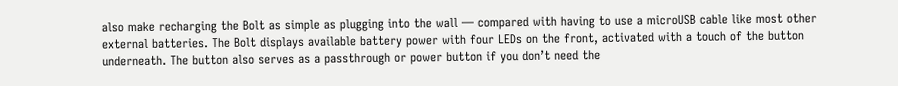also make recharging the Bolt as simple as plugging into the wall — compared with having to use a microUSB cable like most other external batteries. The Bolt displays available battery power with four LEDs on the front, activated with a touch of the button underneath. The button also serves as a passthrough or power button if you don’t need the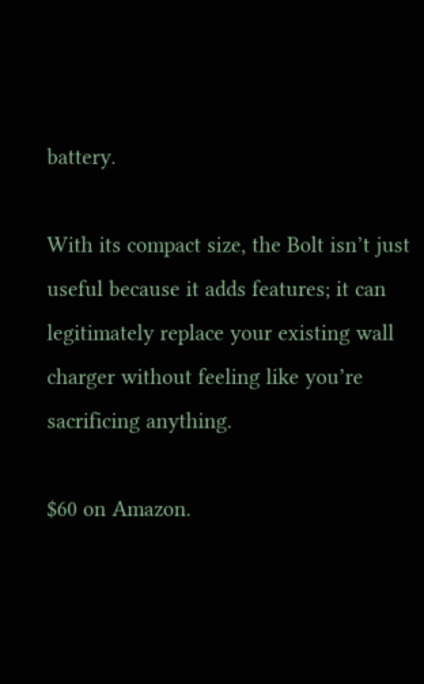battery.

With its compact size, the Bolt isn’t just useful because it adds features; it can legitimately replace your existing wall charger without feeling like you’re sacrificing anything.

$60 on Amazon.